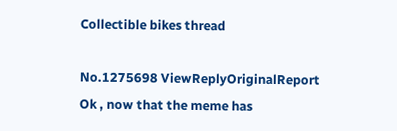Collectible bikes thread

No.1275698 ViewReplyOriginalReport
Ok , now that the meme has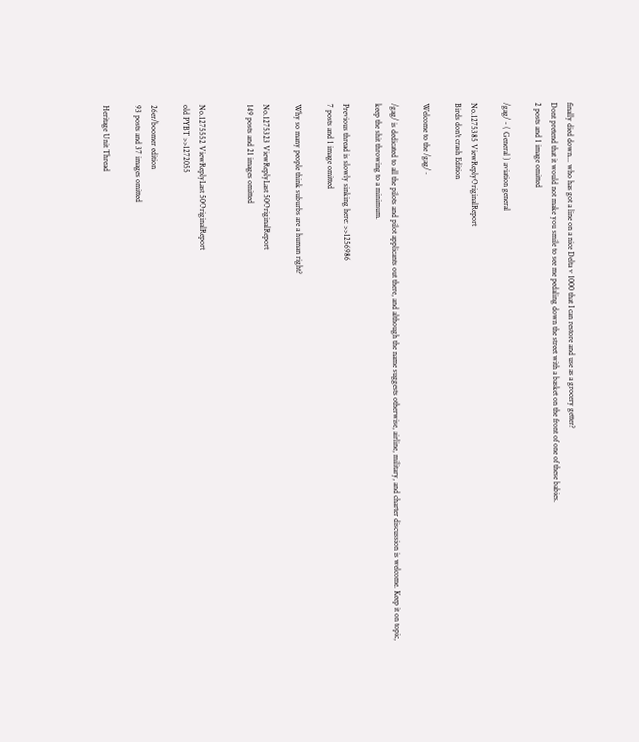finally died down... who has got a line on a nice Delta v 1000 that I can restore and use as a grocery getter?
Dont pretend that it would not make you smile to see me pedaling down the street with a basket on the front of one of these babies.
2 posts and 1 image omitted

/gag/ - ( General ) aviation general

No.1275385 ViewReplyOriginalReport
Birds don't crash Edition

Welcome to the /gag/~

/gag/ is dedicated to all the pilots and pilot applicants out there, and although the name suggests otherwise, airline, military, and charter discussion is welcome. Keep it on topic, keep the shit throwing to a minimum.

Previous thread is slowly sinking here: >>1256986
7 posts and 1 image omitted

Why so many people think suburbs are a human right?

No.1275323 ViewReplyLast 50OriginalReport
149 posts and 21 images omitted


No.1275552 ViewReplyLast 50OriginalReport
old PYBT >>1272055

26er/boomer edition
93 posts and 37 images omitted

Heritage Unit Thread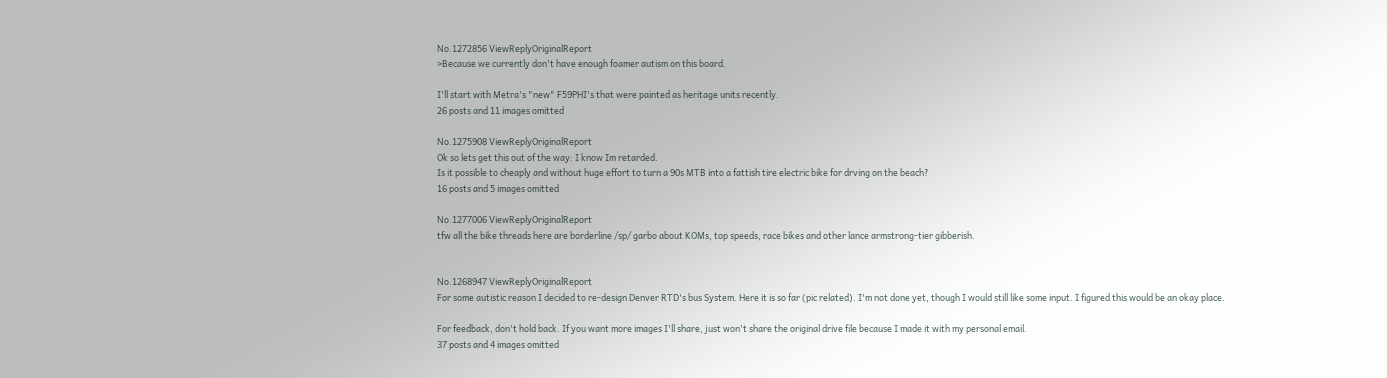No.1272856 ViewReplyOriginalReport
>Because we currently don't have enough foamer autism on this board.

I'll start with Metra's "new" F59PHI's that were painted as heritage units recently.
26 posts and 11 images omitted

No.1275908 ViewReplyOriginalReport
Ok so lets get this out of the way: I know Im retarded.
Is it possible to cheaply and without huge effort to turn a 90s MTB into a fattish tire electric bike for drving on the beach?
16 posts and 5 images omitted

No.1277006 ViewReplyOriginalReport
tfw all the bike threads here are borderline /sp/ garbo about KOMs, top speeds, race bikes and other lance armstrong-tier gibberish.


No.1268947 ViewReplyOriginalReport
For some autistic reason I decided to re-design Denver RTD's bus System. Here it is so far (pic related). I'm not done yet, though I would still like some input. I figured this would be an okay place.

For feedback, don't hold back. If you want more images I'll share, just won't share the original drive file because I made it with my personal email.
37 posts and 4 images omitted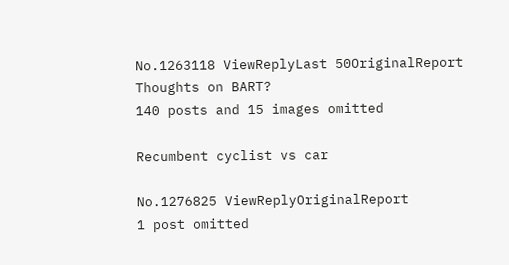No.1263118 ViewReplyLast 50OriginalReport
Thoughts on BART?
140 posts and 15 images omitted

Recumbent cyclist vs car

No.1276825 ViewReplyOriginalReport
1 post omitted